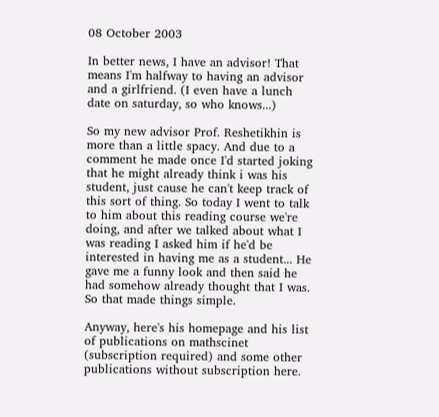08 October 2003

In better news, I have an advisor! That means I'm halfway to having an advisor and a girlfriend. (I even have a lunch date on saturday, so who knows...)

So my new advisor Prof. Reshetikhin is more than a little spacy. And due to a comment he made once I'd started joking that he might already think i was his student, just cause he can't keep track of this sort of thing. So today I went to talk to him about this reading course we're doing, and after we talked about what I was reading I asked him if he'd be interested in having me as a student... He gave me a funny look and then said he had somehow already thought that I was. So that made things simple.

Anyway, here's his homepage and his list of publications on mathscinet (subscription required) and some other publications without subscription here.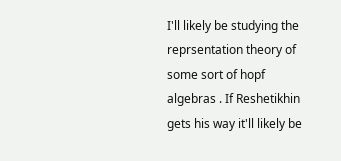I'll likely be studying the reprsentation theory of some sort of hopf algebras . If Reshetikhin gets his way it'll likely be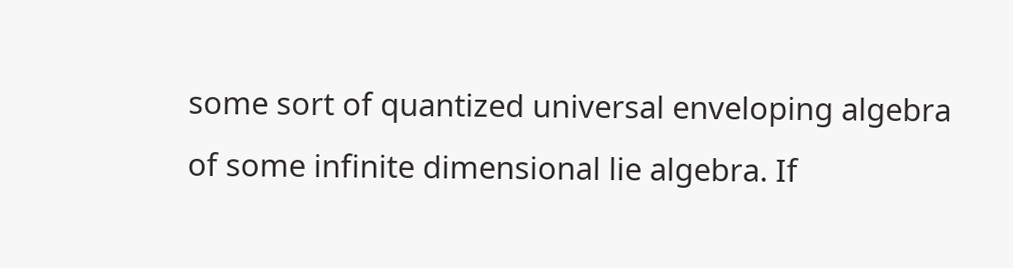some sort of quantized universal enveloping algebra of some infinite dimensional lie algebra. If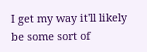I get my way it'll likely be some sort of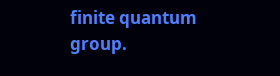finite quantum group.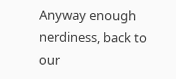Anyway enough nerdiness, back to our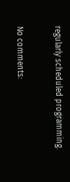regularly scheduled programming.

No comments: